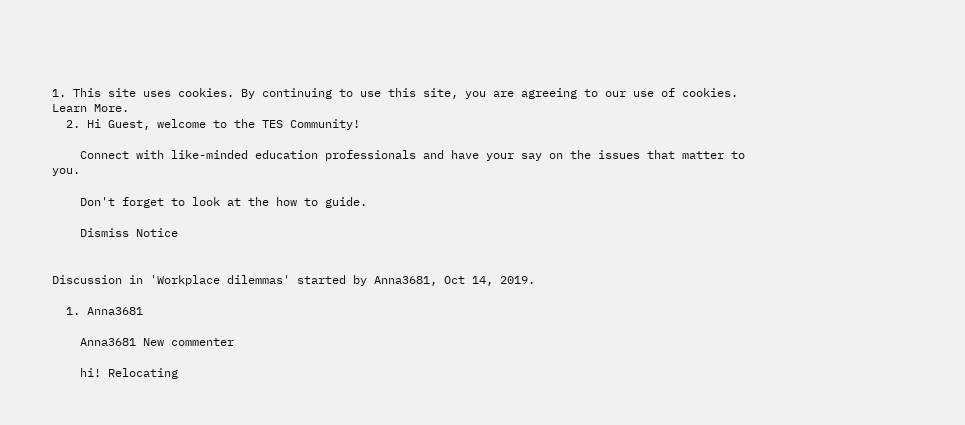1. This site uses cookies. By continuing to use this site, you are agreeing to our use of cookies. Learn More.
  2. Hi Guest, welcome to the TES Community!

    Connect with like-minded education professionals and have your say on the issues that matter to you.

    Don't forget to look at the how to guide.

    Dismiss Notice


Discussion in 'Workplace dilemmas' started by Anna3681, Oct 14, 2019.

  1. Anna3681

    Anna3681 New commenter

    hi! Relocating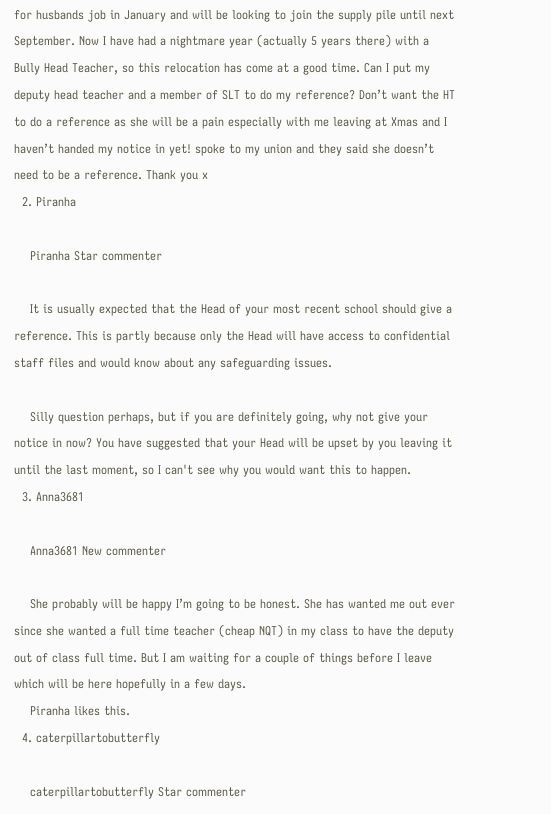for husbands job in January and will be looking to join the supply pile until next September. Now I have had a nightmare year (actually 5 years there) with a Bully Head Teacher, so this relocation has come at a good time. Can I put my deputy head teacher and a member of SLT to do my reference? Don’t want the HT to do a reference as she will be a pain especially with me leaving at Xmas and I haven’t handed my notice in yet! spoke to my union and they said she doesn’t need to be a reference. Thank you x
  2. Piranha

    Piranha Star commenter

    It is usually expected that the Head of your most recent school should give a reference. This is partly because only the Head will have access to confidential staff files and would know about any safeguarding issues.

    Silly question perhaps, but if you are definitely going, why not give your notice in now? You have suggested that your Head will be upset by you leaving it until the last moment, so I can't see why you would want this to happen.
  3. Anna3681

    Anna3681 New commenter

    She probably will be happy I’m going to be honest. She has wanted me out ever since she wanted a full time teacher (cheap NQT) in my class to have the deputy out of class full time. But I am waiting for a couple of things before I leave which will be here hopefully in a few days.
    Piranha likes this.
  4. caterpillartobutterfly

    caterpillartobutterfly Star commenter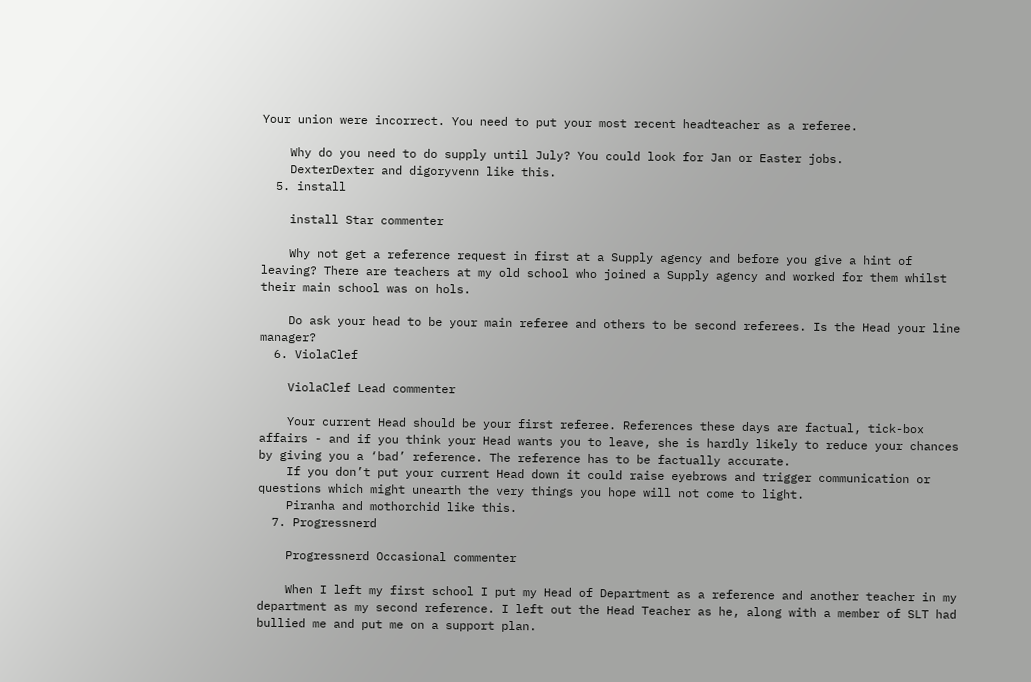Your union were incorrect. You need to put your most recent headteacher as a referee.

    Why do you need to do supply until July? You could look for Jan or Easter jobs.
    DexterDexter and digoryvenn like this.
  5. install

    install Star commenter

    Why not get a reference request in first at a Supply agency and before you give a hint of leaving? There are teachers at my old school who joined a Supply agency and worked for them whilst their main school was on hols.

    Do ask your head to be your main referee and others to be second referees. Is the Head your line manager?
  6. ViolaClef

    ViolaClef Lead commenter

    Your current Head should be your first referee. References these days are factual, tick-box affairs - and if you think your Head wants you to leave, she is hardly likely to reduce your chances by giving you a ‘bad’ reference. The reference has to be factually accurate.
    If you don’t put your current Head down it could raise eyebrows and trigger communication or questions which might unearth the very things you hope will not come to light.
    Piranha and mothorchid like this.
  7. Progressnerd

    Progressnerd Occasional commenter

    When I left my first school I put my Head of Department as a reference and another teacher in my department as my second reference. I left out the Head Teacher as he, along with a member of SLT had bullied me and put me on a support plan.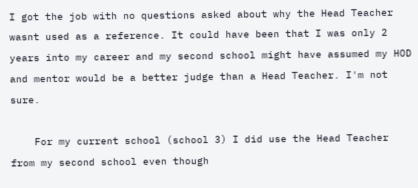I got the job with no questions asked about why the Head Teacher wasnt used as a reference. It could have been that I was only 2 years into my career and my second school might have assumed my HOD and mentor would be a better judge than a Head Teacher. I'm not sure.

    For my current school (school 3) I did use the Head Teacher from my second school even though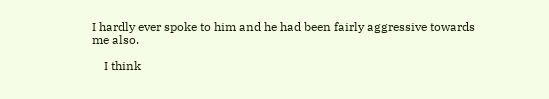I hardly ever spoke to him and he had been fairly aggressive towards me also.

    I think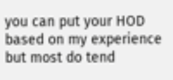you can put your HOD based on my experience but most do tend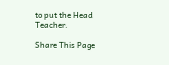to put the Head Teacher.

Share This Page